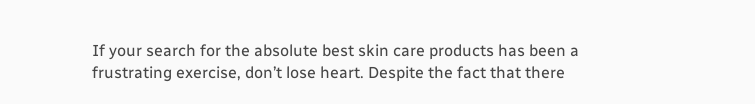If your search for the absolute best skin care products has been a frustrating exercise, don’t lose heart. Despite the fact that there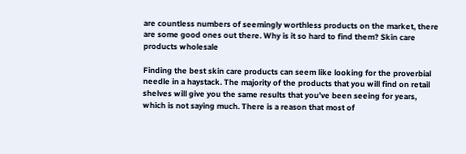are countless numbers of seemingly worthless products on the market, there are some good ones out there. Why is it so hard to find them? Skin care products wholesale

Finding the best skin care products can seem like looking for the proverbial needle in a haystack. The majority of the products that you will find on retail shelves will give you the same results that you’ve been seeing for years, which is not saying much. There is a reason that most of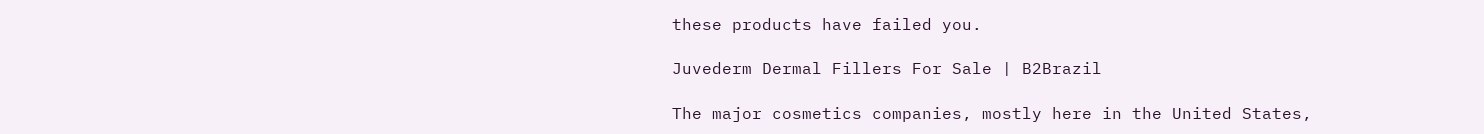these products have failed you.

Juvederm Dermal Fillers For Sale | B2Brazil

The major cosmetics companies, mostly here in the United States,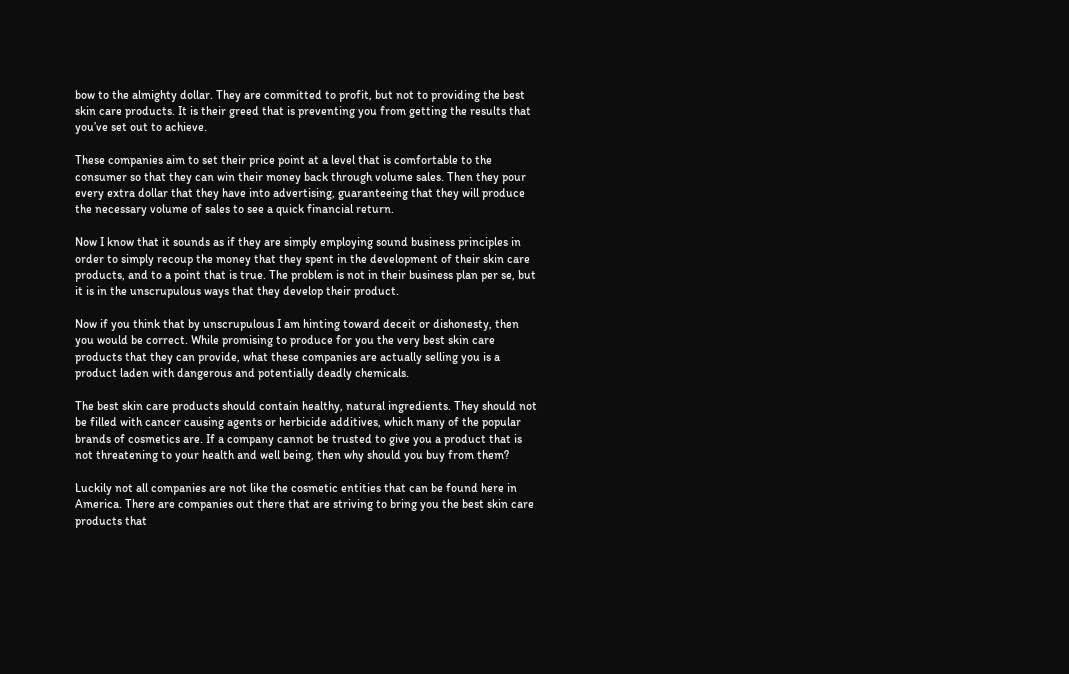bow to the almighty dollar. They are committed to profit, but not to providing the best skin care products. It is their greed that is preventing you from getting the results that you’ve set out to achieve.

These companies aim to set their price point at a level that is comfortable to the consumer so that they can win their money back through volume sales. Then they pour every extra dollar that they have into advertising, guaranteeing that they will produce the necessary volume of sales to see a quick financial return.

Now I know that it sounds as if they are simply employing sound business principles in order to simply recoup the money that they spent in the development of their skin care products, and to a point that is true. The problem is not in their business plan per se, but it is in the unscrupulous ways that they develop their product.

Now if you think that by unscrupulous I am hinting toward deceit or dishonesty, then you would be correct. While promising to produce for you the very best skin care products that they can provide, what these companies are actually selling you is a product laden with dangerous and potentially deadly chemicals.

The best skin care products should contain healthy, natural ingredients. They should not be filled with cancer causing agents or herbicide additives, which many of the popular brands of cosmetics are. If a company cannot be trusted to give you a product that is not threatening to your health and well being, then why should you buy from them?

Luckily not all companies are not like the cosmetic entities that can be found here in America. There are companies out there that are striving to bring you the best skin care products that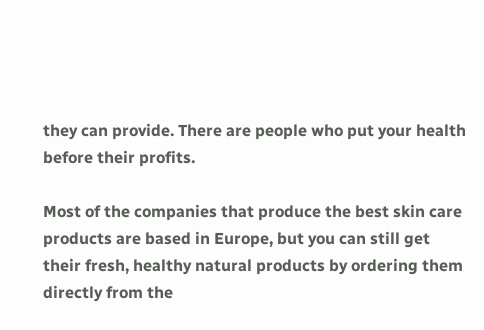they can provide. There are people who put your health before their profits.

Most of the companies that produce the best skin care products are based in Europe, but you can still get their fresh, healthy natural products by ordering them directly from the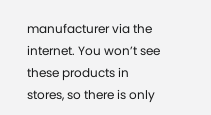manufacturer via the internet. You won’t see these products in stores, so there is only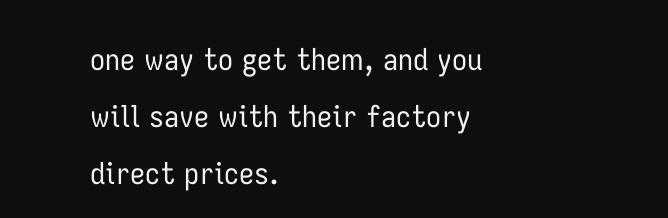one way to get them, and you will save with their factory direct prices.